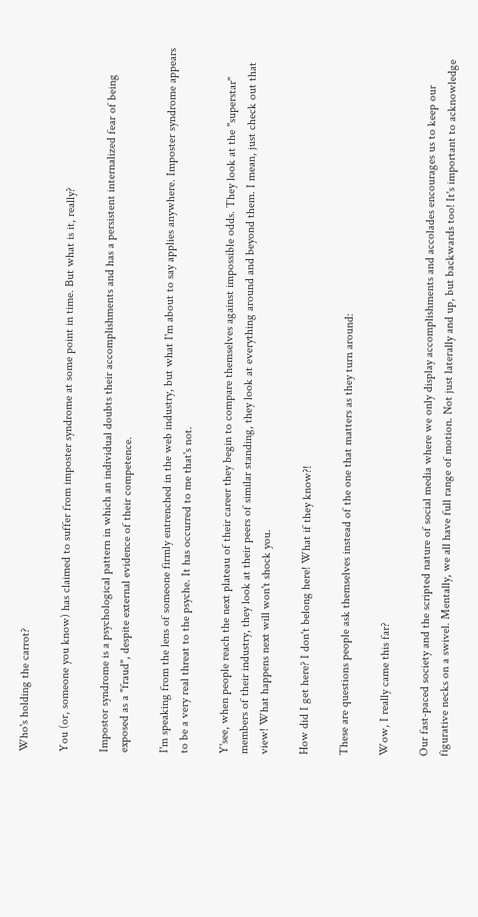Who's holding the carrot?

You (or, someone you know) has claimed to suffer from imposter syndrome at some point in time. But what is it, really?

Impostor syndrome is a psychological pattern in which an individual doubts their accomplishments and has a persistent internalized fear of being exposed as a "fraud", despite external evidence of their competence.

I'm speaking from the lens of someone firmly entrenched in the web industry, but what I'm about to say applies anywhere. Imposter syndrome appears to be a very real threat to the psyche. It has occurred to me that's not.

Y'see, when people reach the next plateau of their career they begin to compare themselves against impossible odds. They look at the "superstar" members of their industry, they look at their peers of similar standing, they look at everything around and beyond them. I mean, just check out that view! What happens next will won't shock you.

How did I get here? I don't belong here! What if they know?!

These are questions people ask themselves instead of the one that matters as they turn around:

Wow, I really came this far?

Our fast-paced society and the scripted nature of social media where we only display accomplishments and accolades encourages us to keep our figurative necks on a swivel. Mentally, we all have full range of motion. Not just laterally and up, but backwards too! It's important to acknowledge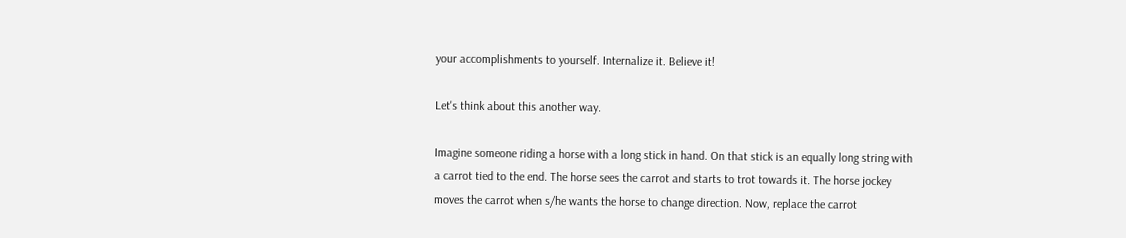your accomplishments to yourself. Internalize it. Believe it!

Let's think about this another way.

Imagine someone riding a horse with a long stick in hand. On that stick is an equally long string with a carrot tied to the end. The horse sees the carrot and starts to trot towards it. The horse jockey moves the carrot when s/he wants the horse to change direction. Now, replace the carrot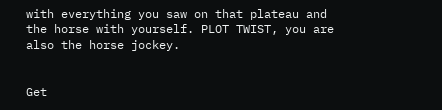with everything you saw on that plateau and the horse with yourself. PLOT TWIST, you are also the horse jockey.


Get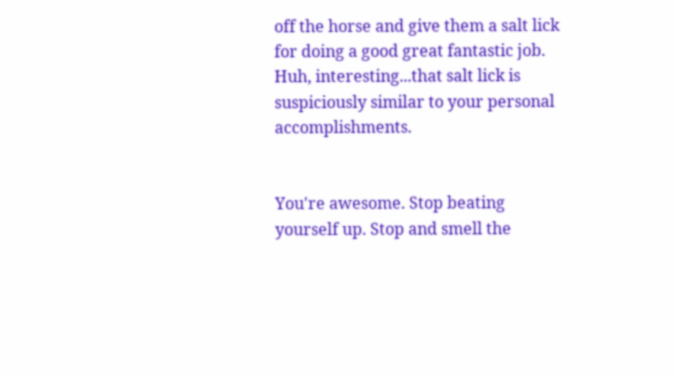off the horse and give them a salt lick for doing a good great fantastic job. Huh, interesting...that salt lick is suspiciously similar to your personal accomplishments.


You're awesome. Stop beating yourself up. Stop and smell the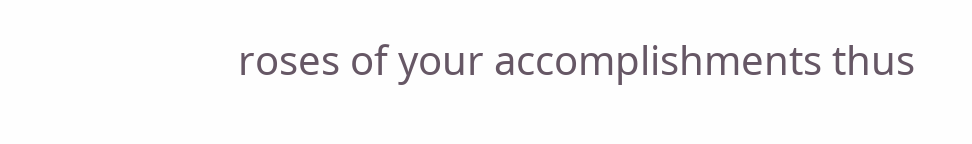roses of your accomplishments thus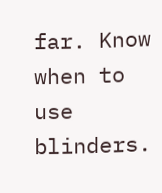far. Know when to use blinders.